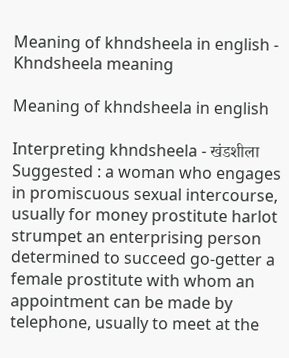Meaning of khndsheela in english - Khndsheela meaning

Meaning of khndsheela in english

Interpreting khndsheela - खंडशीला
Suggested : a woman who engages in promiscuous sexual intercourse, usually for money prostitute harlot strumpet an enterprising person determined to succeed go-getter a female prostitute with whom an appointment can be made by telephone, usually to meet at the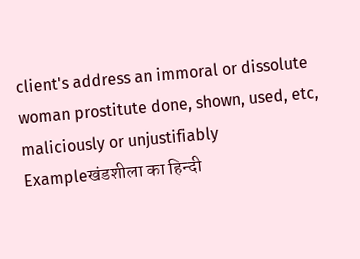client's address an immoral or dissolute woman prostitute done, shown, used, etc, maliciously or unjustifiably
Exampleखंडशीला का हिन्दी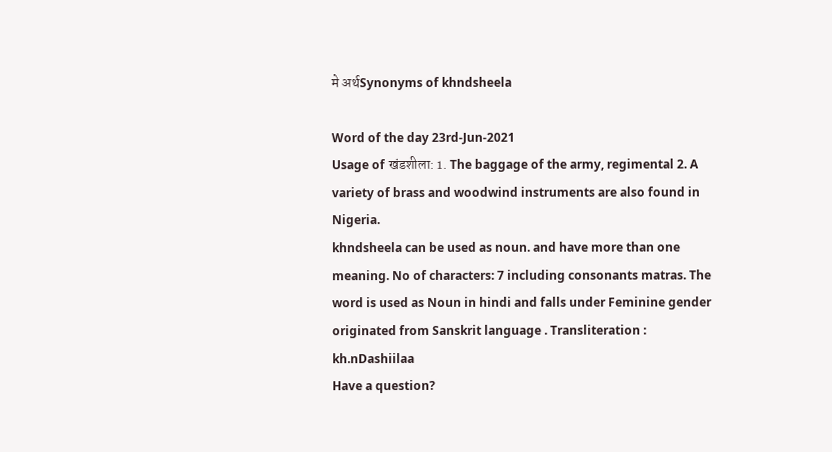मे अर्थSynonyms of khndsheela

Word of the day 23rd-Jun-2021
Usage of खंडशीला: 1. The baggage of the army, regimental 2. A variety of brass and woodwind instruments are also found in Nigeria.
khndsheela can be used as noun. and have more than one meaning. No of characters: 7 including consonants matras. The word is used as Noun in hindi and falls under Feminine gender originated from Sanskrit language . Transliteration : kh.nDashiilaa
Have a question?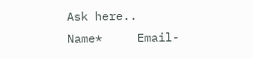Ask here..
Name*     Email-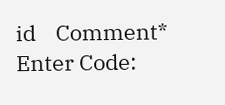id    Comment* Enter Code: